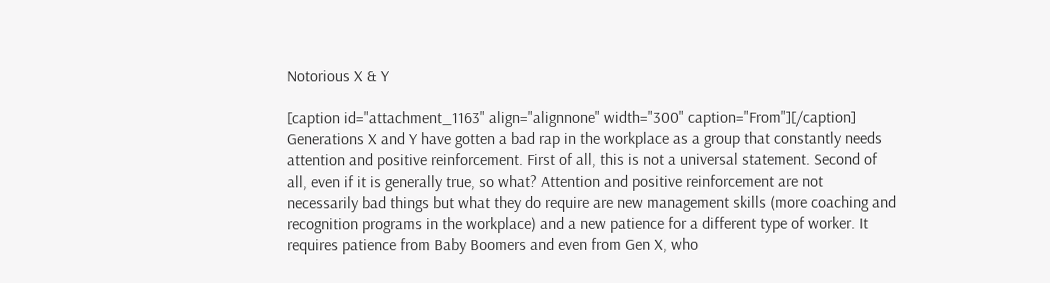Notorious X & Y

[caption id="attachment_1163" align="alignnone" width="300" caption="From"][/caption] Generations X and Y have gotten a bad rap in the workplace as a group that constantly needs attention and positive reinforcement. First of all, this is not a universal statement. Second of all, even if it is generally true, so what? Attention and positive reinforcement are not necessarily bad things but what they do require are new management skills (more coaching and recognition programs in the workplace) and a new patience for a different type of worker. It requires patience from Baby Boomers and even from Gen X, who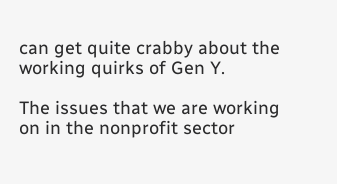can get quite crabby about the working quirks of Gen Y.

The issues that we are working on in the nonprofit sector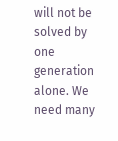will not be solved by one generation alone. We need many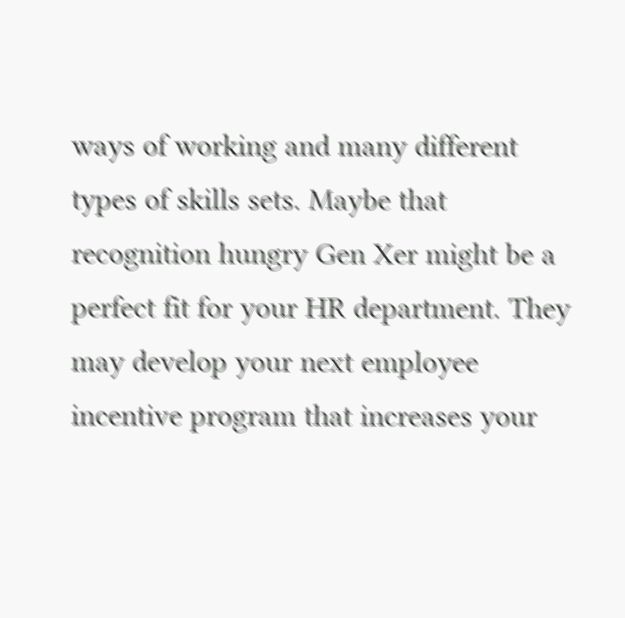ways of working and many different types of skills sets. Maybe that recognition hungry Gen Xer might be a perfect fit for your HR department. They may develop your next employee incentive program that increases your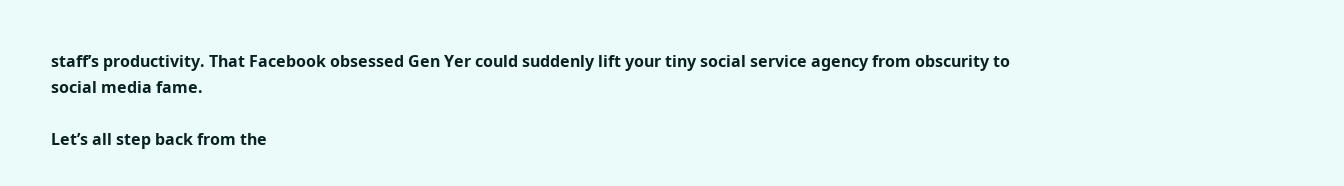staff’s productivity. That Facebook obsessed Gen Yer could suddenly lift your tiny social service agency from obscurity to social media fame.

Let’s all step back from the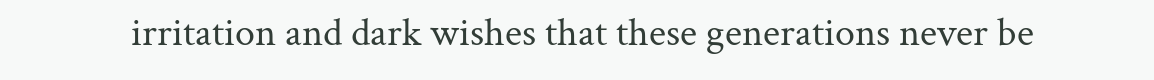irritation and dark wishes that these generations never be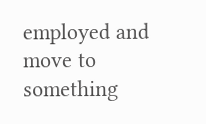employed and move to something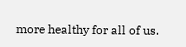more healthy for all of us.